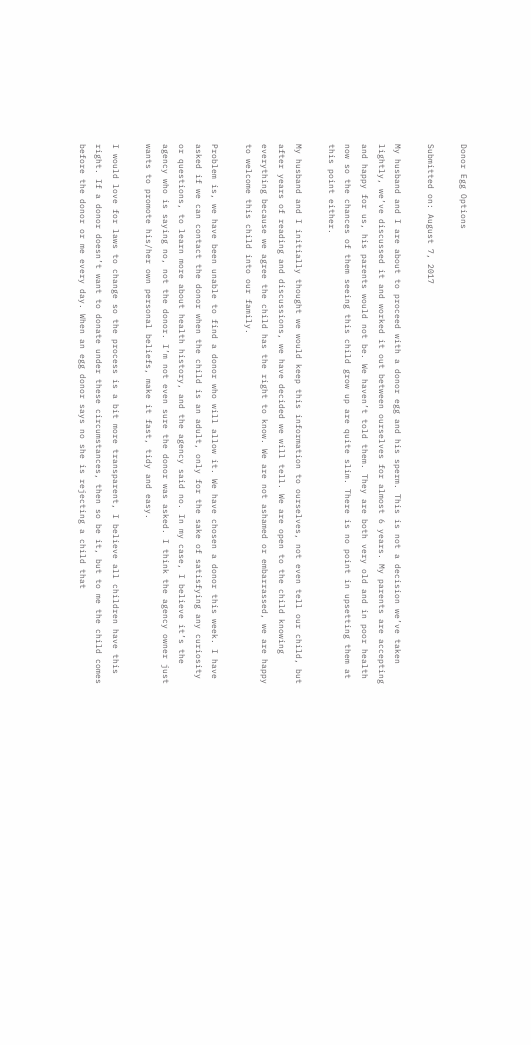Donor Egg Options

Submitted on: August 7, 2017

My husband and I are about to proceed with a donor egg and his sperm. This is not a decision we’ve taken lightly, we’ve discussed it and worked it out between ourselves for almost 6 years. My parents are accepting and happy for us, his parents would not be. We haven’t told them. They are both very old and in poor health now so the chances of them seeing this child grow up are quite slim. There is no point in upsetting them at this point either.

My husband and I initially thought we would keep this information to ourselves, not even tell our child, but after years of reading and discussions, we have decided we will tell. We are open to the child knowing everything because we agree the child has the right to know. We are not ashamed or embarrassed, we are happy to welcome this child into our family.

Problem is, we have been unable to find a donor who will allow it. We have chosen a donor this week. I have asked if we can contact the donor when the child is an adult, only for the sake of satisfying any curiosity or questions, to learn more about health history, and the agency said no. In my case, I believe it’s the agency who is saying no, not the donor. I’m not even sure the donor was asked. I think the agency owner just wants to promote his/her own personal beliefs, make it fast, tidy and easy.

I would love for laws to change so the process is a bit more transparent, I believe all children have this right. If a donor doesn’t want to donate under these circumstances, then so be it, but to me the child comes before the donor or me every day. When an egg donor says no she is rejecting a child that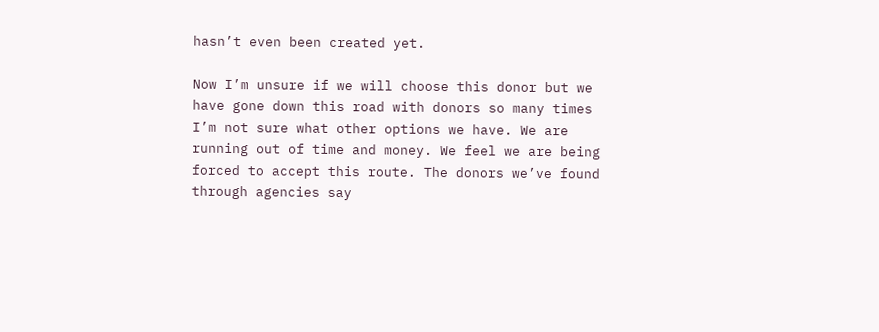hasn’t even been created yet.

Now I’m unsure if we will choose this donor but we have gone down this road with donors so many times I’m not sure what other options we have. We are running out of time and money. We feel we are being forced to accept this route. The donors we’ve found through agencies say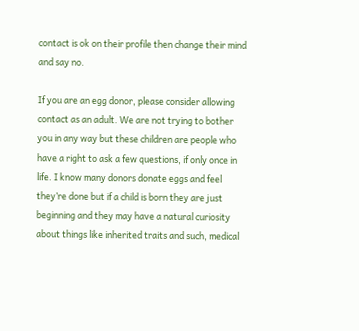contact is ok on their profile then change their mind and say no.

If you are an egg donor, please consider allowing contact as an adult. We are not trying to bother you in any way but these children are people who have a right to ask a few questions, if only once in life. I know many donors donate eggs and feel they’re done but if a child is born they are just beginning and they may have a natural curiosity about things like inherited traits and such, medical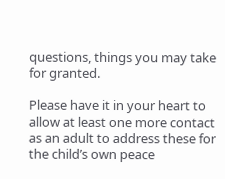questions, things you may take for granted.

Please have it in your heart to allow at least one more contact as an adult to address these for the child’s own peace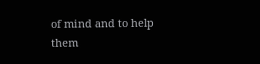of mind and to help them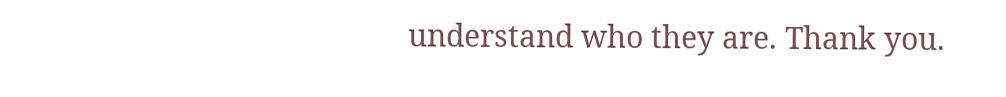understand who they are. Thank you.